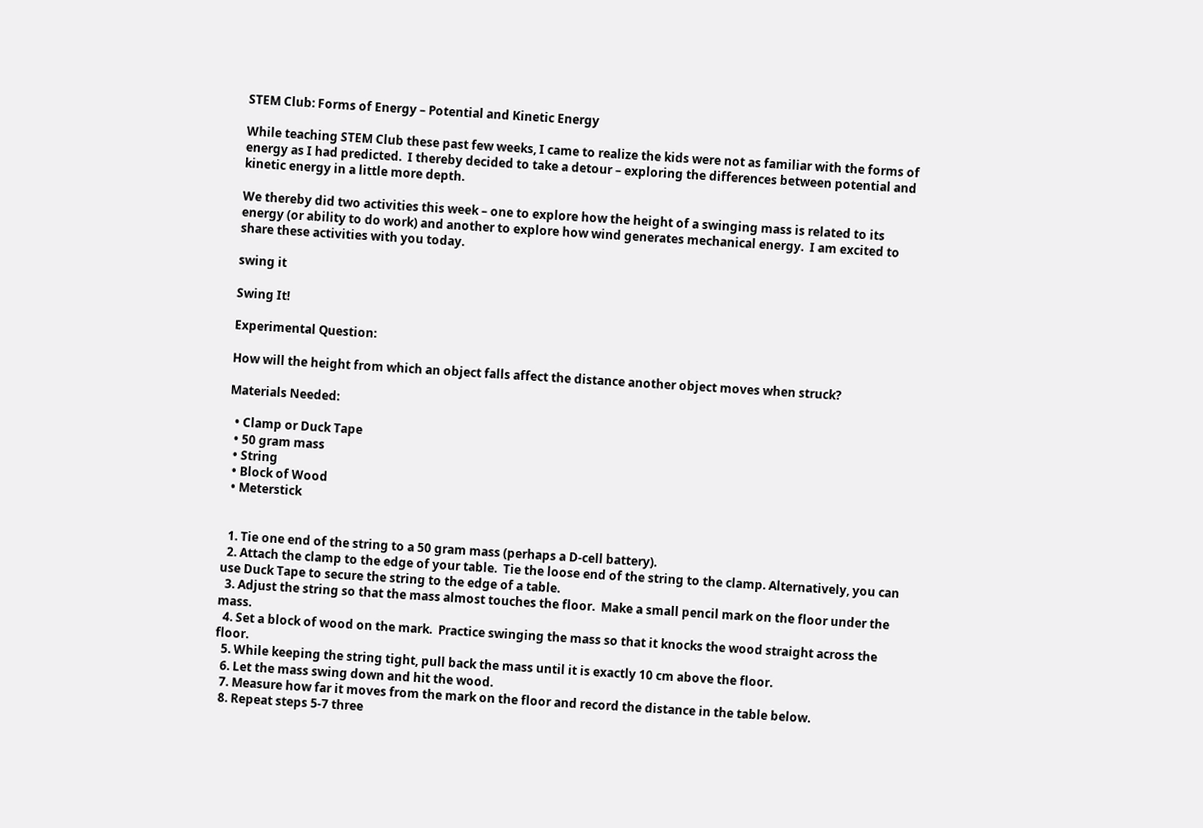STEM Club: Forms of Energy – Potential and Kinetic Energy

While teaching STEM Club these past few weeks, I came to realize the kids were not as familiar with the forms of energy as I had predicted.  I thereby decided to take a detour – exploring the differences between potential and kinetic energy in a little more depth.

We thereby did two activities this week – one to explore how the height of a swinging mass is related to its energy (or ability to do work) and another to explore how wind generates mechanical energy.  I am excited to share these activities with you today.

swing it

Swing It!

Experimental Question:

How will the height from which an object falls affect the distance another object moves when struck?

Materials Needed:

  • Clamp or Duck Tape
  • 50 gram mass
  • String
  • Block of Wood
  • Meterstick


  1. Tie one end of the string to a 50 gram mass (perhaps a D-cell battery).
  2. Attach the clamp to the edge of your table.  Tie the loose end of the string to the clamp. Alternatively, you can use Duck Tape to secure the string to the edge of a table.
  3. Adjust the string so that the mass almost touches the floor.  Make a small pencil mark on the floor under the mass.
  4. Set a block of wood on the mark.  Practice swinging the mass so that it knocks the wood straight across the floor.
  5. While keeping the string tight, pull back the mass until it is exactly 10 cm above the floor.
  6. Let the mass swing down and hit the wood.
  7. Measure how far it moves from the mark on the floor and record the distance in the table below.
  8. Repeat steps 5-7 three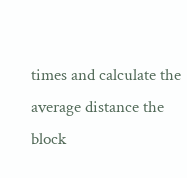times and calculate the average distance the block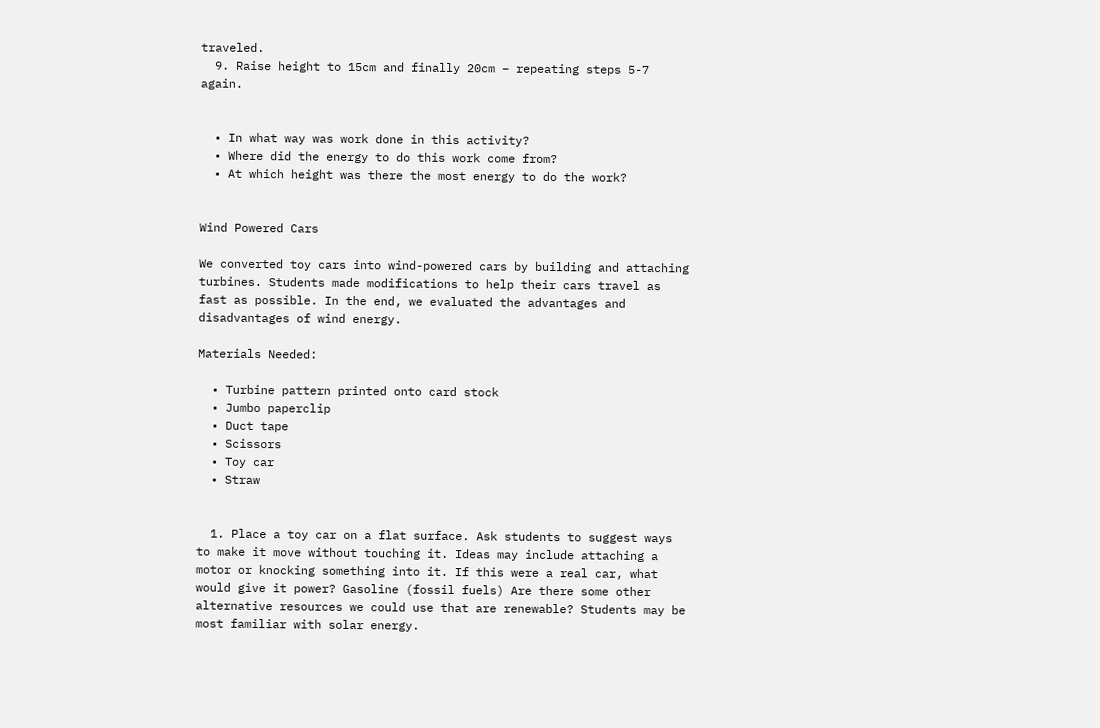traveled.
  9. Raise height to 15cm and finally 20cm – repeating steps 5-7 again.


  • In what way was work done in this activity?
  • Where did the energy to do this work come from?
  • At which height was there the most energy to do the work?


Wind Powered Cars

We converted toy cars into wind-powered cars by building and attaching turbines. Students made modifications to help their cars travel as fast as possible. In the end, we evaluated the advantages and disadvantages of wind energy.

Materials Needed:

  • Turbine pattern printed onto card stock
  • Jumbo paperclip
  • Duct tape
  • Scissors
  • Toy car
  • Straw


  1. Place a toy car on a flat surface. Ask students to suggest ways to make it move without touching it. Ideas may include attaching a motor or knocking something into it. If this were a real car, what would give it power? Gasoline (fossil fuels) Are there some other alternative resources we could use that are renewable? Students may be most familiar with solar energy.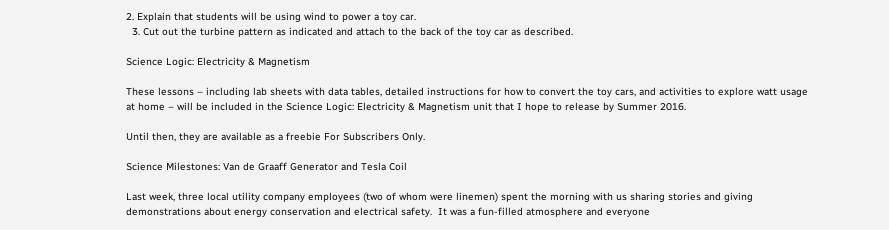2. Explain that students will be using wind to power a toy car.
  3. Cut out the turbine pattern as indicated and attach to the back of the toy car as described.

Science Logic: Electricity & Magnetism

These lessons – including lab sheets with data tables, detailed instructions for how to convert the toy cars, and activities to explore watt usage at home – will be included in the Science Logic: Electricity & Magnetism unit that I hope to release by Summer 2016.

Until then, they are available as a freebie For Subscribers Only.

Science Milestones: Van de Graaff Generator and Tesla Coil

Last week, three local utility company employees (two of whom were linemen) spent the morning with us sharing stories and giving demonstrations about energy conservation and electrical safety.  It was a fun-filled atmosphere and everyone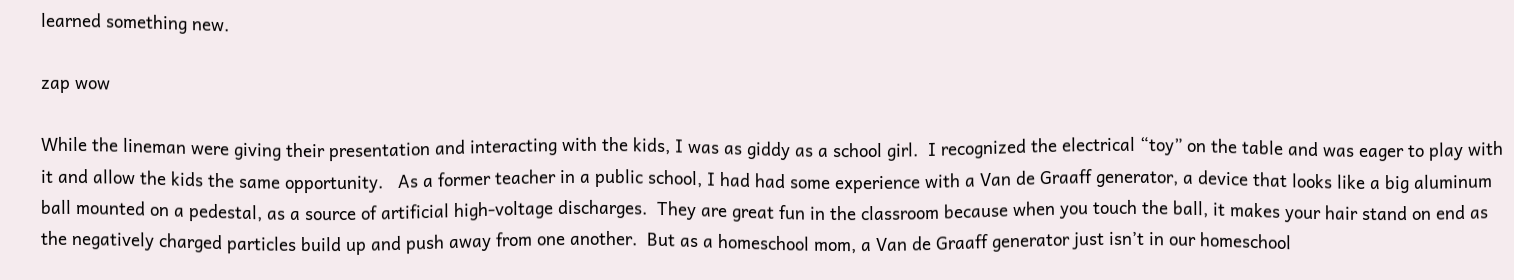learned something new.

zap wow

While the lineman were giving their presentation and interacting with the kids, I was as giddy as a school girl.  I recognized the electrical “toy” on the table and was eager to play with it and allow the kids the same opportunity.   As a former teacher in a public school, I had had some experience with a Van de Graaff generator, a device that looks like a big aluminum ball mounted on a pedestal, as a source of artificial high-voltage discharges.  They are great fun in the classroom because when you touch the ball, it makes your hair stand on end as the negatively charged particles build up and push away from one another.  But as a homeschool mom, a Van de Graaff generator just isn’t in our homeschool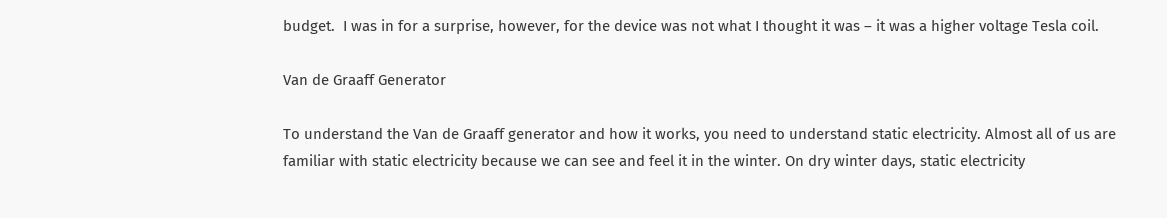budget.  I was in for a surprise, however, for the device was not what I thought it was – it was a higher voltage Tesla coil.

Van de Graaff Generator

To understand the Van de Graaff generator and how it works, you need to understand static electricity. Almost all of us are familiar with static electricity because we can see and feel it in the winter. On dry winter days, static electricity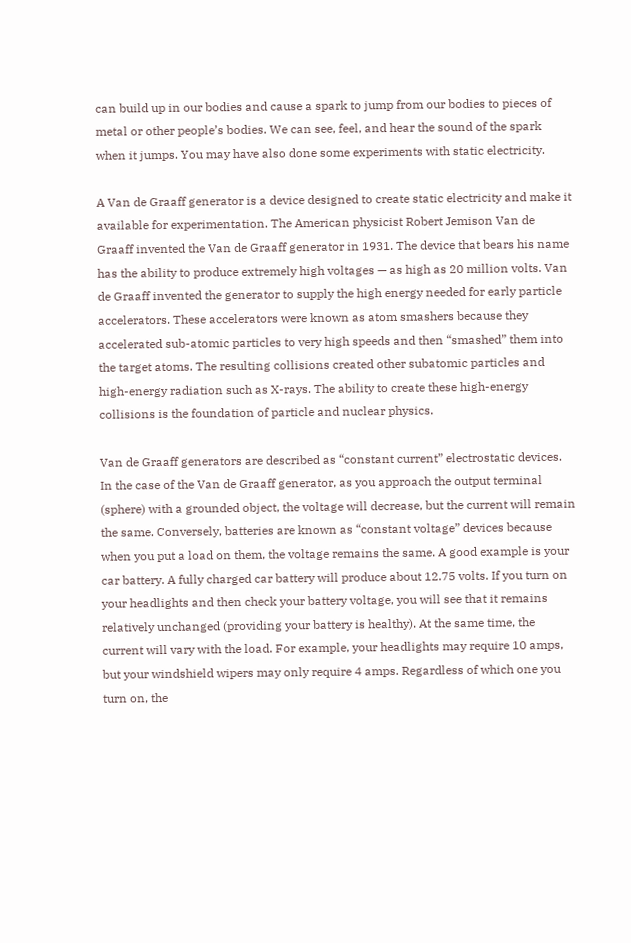can build up in our bodies and cause a spark to jump from our bodies to pieces of metal or other people’s bodies. We can see, feel, and hear the sound of the spark when it jumps. You may have also done some experiments with static electricity.

A Van de Graaff generator is a device designed to create static electricity and make it available for experimentation. The American physicist Robert Jemison Van de Graaff invented the Van de Graaff generator in 1931. The device that bears his name has the ability to produce extremely high voltages — as high as 20 million volts. Van de Graaff invented the generator to supply the high energy needed for early particle accelerators. These accelerators were known as atom smashers because they accelerated sub-atomic particles to very high speeds and then “smashed” them into the target atoms. The resulting collisions created other subatomic particles and high-energy radiation such as X-rays. The ability to create these high-energy collisions is the foundation of particle and nuclear physics.

Van de Graaff generators are described as “constant current” electrostatic devices.  In the case of the Van de Graaff generator, as you approach the output terminal (sphere) with a grounded object, the voltage will decrease, but the current will remain the same. Conversely, batteries are known as “constant voltage” devices because when you put a load on them, the voltage remains the same. A good example is your car battery. A fully charged car battery will produce about 12.75 volts. If you turn on your headlights and then check your battery voltage, you will see that it remains relatively unchanged (providing your battery is healthy). At the same time, the current will vary with the load. For example, your headlights may require 10 amps, but your windshield wipers may only require 4 amps. Regardless of which one you turn on, the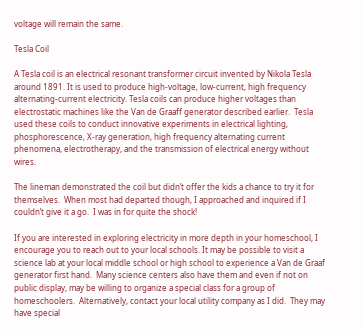voltage will remain the same.

Tesla Coil

A Tesla coil is an electrical resonant transformer circuit invented by Nikola Tesla around 1891. It is used to produce high-voltage, low-current, high frequency alternating-current electricity. Tesla coils can produce higher voltages than electrostatic machines like the Van de Graaff generator described earlier.  Tesla used these coils to conduct innovative experiments in electrical lighting, phosphorescence, X-ray generation, high frequency alternating current phenomena, electrotherapy, and the transmission of electrical energy without wires.

The lineman demonstrated the coil but didn’t offer the kids a chance to try it for themselves.  When most had departed though, I approached and inquired if I couldn’t give it a go.  I was in for quite the shock!

If you are interested in exploring electricity in more depth in your homeschool, I encourage you to reach out to your local schools. It may be possible to visit a science lab at your local middle school or high school to experience a Van de Graaf generator first hand.  Many science centers also have them and even if not on public display, may be willing to organize a special class for a group of homeschoolers.  Alternatively, contact your local utility company as I did.  They may have special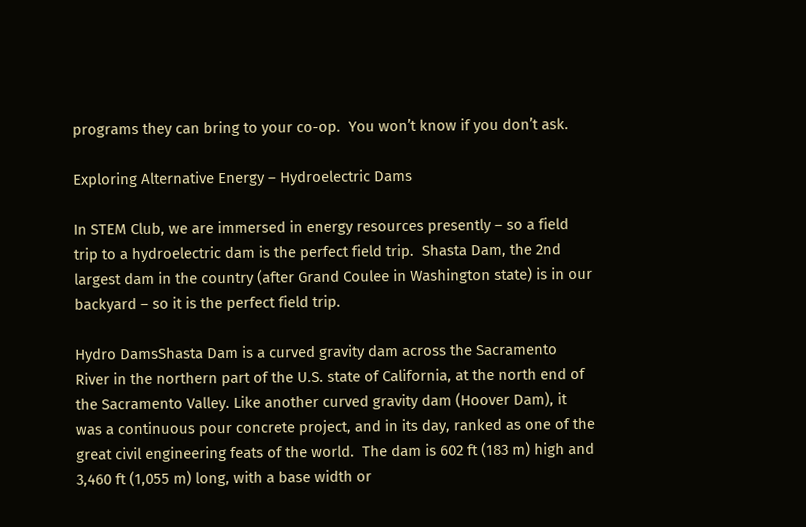programs they can bring to your co-op.  You won’t know if you don’t ask.

Exploring Alternative Energy – Hydroelectric Dams

In STEM Club, we are immersed in energy resources presently – so a field trip to a hydroelectric dam is the perfect field trip.  Shasta Dam, the 2nd largest dam in the country (after Grand Coulee in Washington state) is in our backyard – so it is the perfect field trip.

Hydro DamsShasta Dam is a curved gravity dam across the Sacramento River in the northern part of the U.S. state of California, at the north end of the Sacramento Valley. Like another curved gravity dam (Hoover Dam), it was a continuous pour concrete project, and in its day, ranked as one of the great civil engineering feats of the world.  The dam is 602 ft (183 m) high and 3,460 ft (1,055 m) long, with a base width or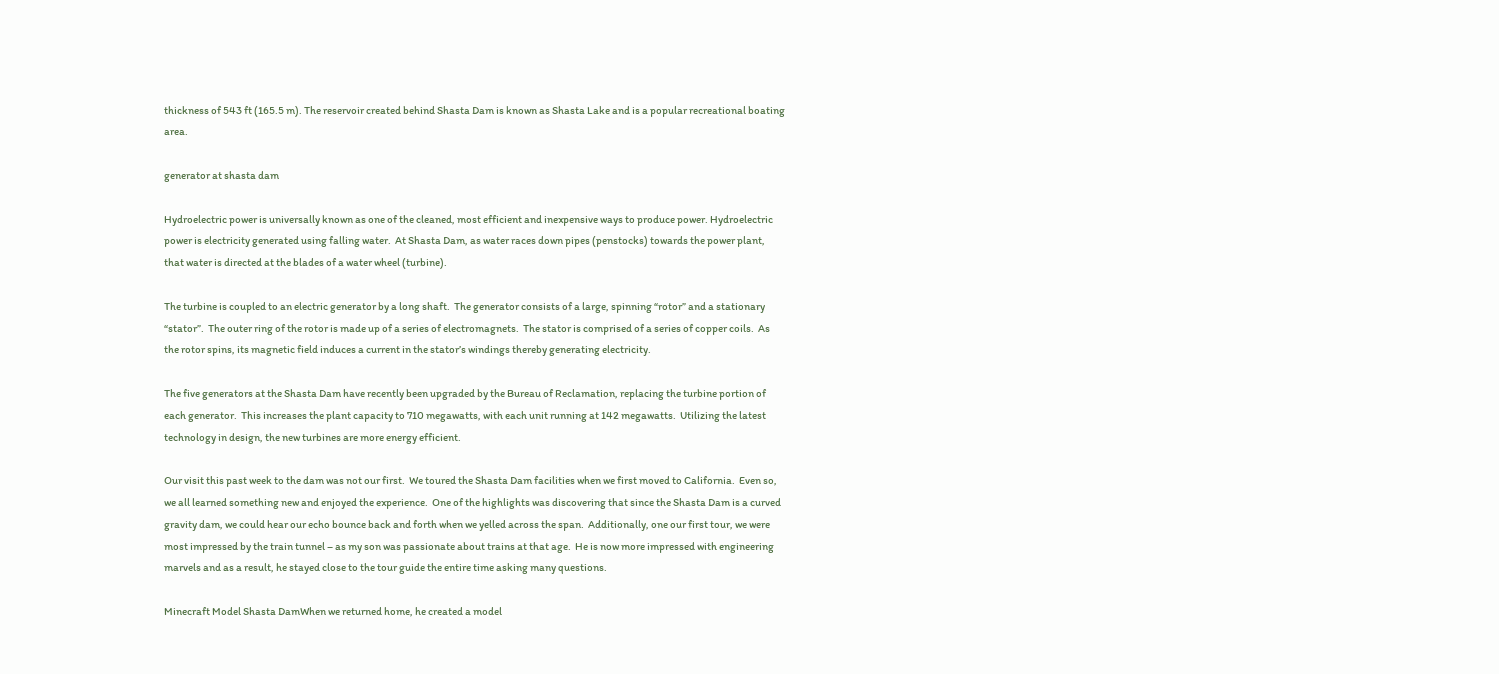thickness of 543 ft (165.5 m). The reservoir created behind Shasta Dam is known as Shasta Lake and is a popular recreational boating area.

generator at shasta dam

Hydroelectric power is universally known as one of the cleaned, most efficient and inexpensive ways to produce power. Hydroelectric power is electricity generated using falling water.  At Shasta Dam, as water races down pipes (penstocks) towards the power plant, that water is directed at the blades of a water wheel (turbine).

The turbine is coupled to an electric generator by a long shaft.  The generator consists of a large, spinning “rotor” and a stationary “stator”.  The outer ring of the rotor is made up of a series of electromagnets.  The stator is comprised of a series of copper coils.  As the rotor spins, its magnetic field induces a current in the stator’s windings thereby generating electricity.

The five generators at the Shasta Dam have recently been upgraded by the Bureau of Reclamation, replacing the turbine portion of each generator.  This increases the plant capacity to 710 megawatts, with each unit running at 142 megawatts.  Utilizing the latest technology in design, the new turbines are more energy efficient.

Our visit this past week to the dam was not our first.  We toured the Shasta Dam facilities when we first moved to California.  Even so, we all learned something new and enjoyed the experience.  One of the highlights was discovering that since the Shasta Dam is a curved gravity dam, we could hear our echo bounce back and forth when we yelled across the span.  Additionally, one our first tour, we were most impressed by the train tunnel – as my son was passionate about trains at that age.  He is now more impressed with engineering marvels and as a result, he stayed close to the tour guide the entire time asking many questions.

Minecraft Model Shasta DamWhen we returned home, he created a model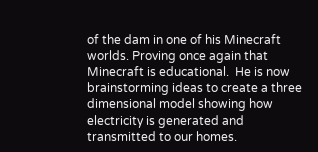of the dam in one of his Minecraft worlds. Proving once again that Minecraft is educational.  He is now brainstorming ideas to create a three dimensional model showing how electricity is generated and transmitted to our homes.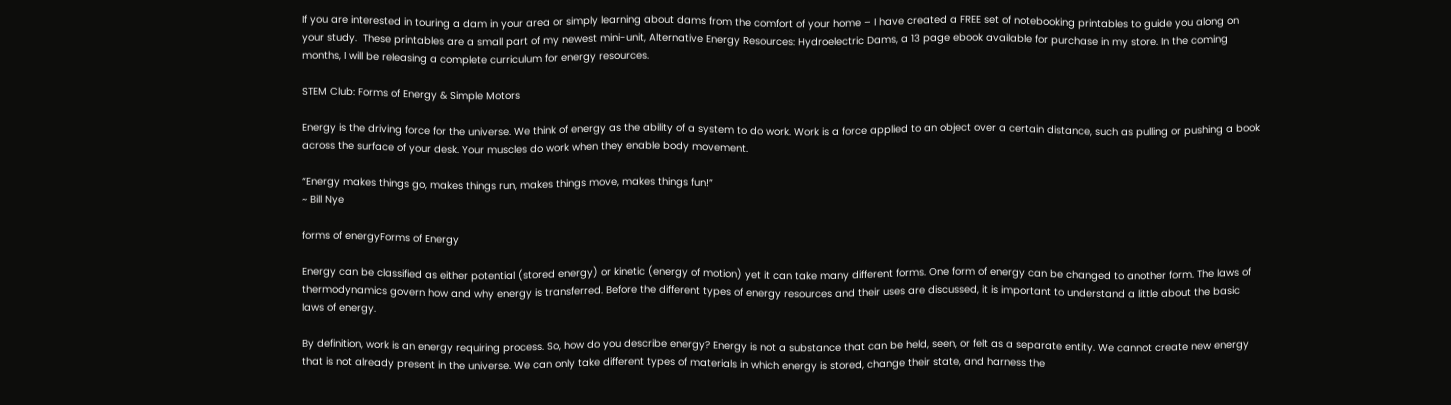If you are interested in touring a dam in your area or simply learning about dams from the comfort of your home – I have created a FREE set of notebooking printables to guide you along on your study.  These printables are a small part of my newest mini-unit, Alternative Energy Resources: Hydroelectric Dams, a 13 page ebook available for purchase in my store. In the coming months, I will be releasing a complete curriculum for energy resources.

STEM Club: Forms of Energy & Simple Motors

Energy is the driving force for the universe. We think of energy as the ability of a system to do work. Work is a force applied to an object over a certain distance, such as pulling or pushing a book across the surface of your desk. Your muscles do work when they enable body movement.

“Energy makes things go, makes things run, makes things move, makes things fun!”
~ Bill Nye

forms of energyForms of Energy

Energy can be classified as either potential (stored energy) or kinetic (energy of motion) yet it can take many different forms. One form of energy can be changed to another form. The laws of thermodynamics govern how and why energy is transferred. Before the different types of energy resources and their uses are discussed, it is important to understand a little about the basic laws of energy.

By definition, work is an energy requiring process. So, how do you describe energy? Energy is not a substance that can be held, seen, or felt as a separate entity. We cannot create new energy that is not already present in the universe. We can only take different types of materials in which energy is stored, change their state, and harness the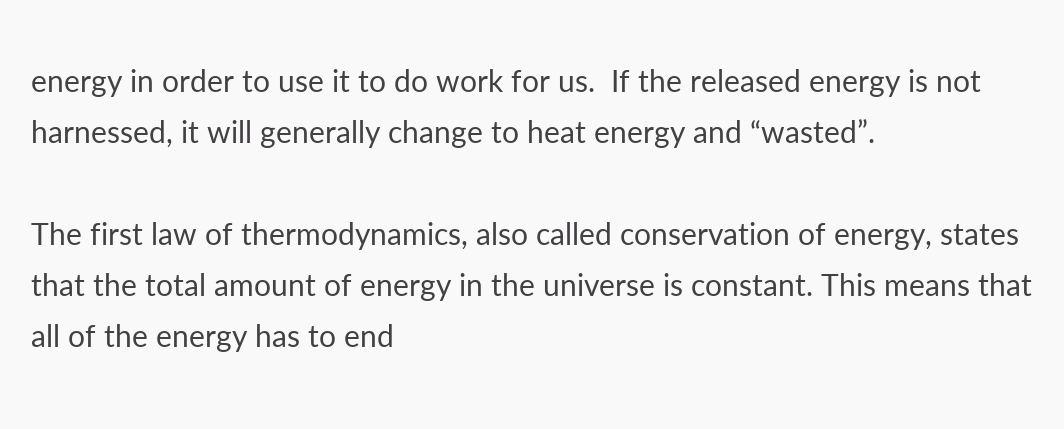energy in order to use it to do work for us.  If the released energy is not harnessed, it will generally change to heat energy and “wasted”.

The first law of thermodynamics, also called conservation of energy, states that the total amount of energy in the universe is constant. This means that all of the energy has to end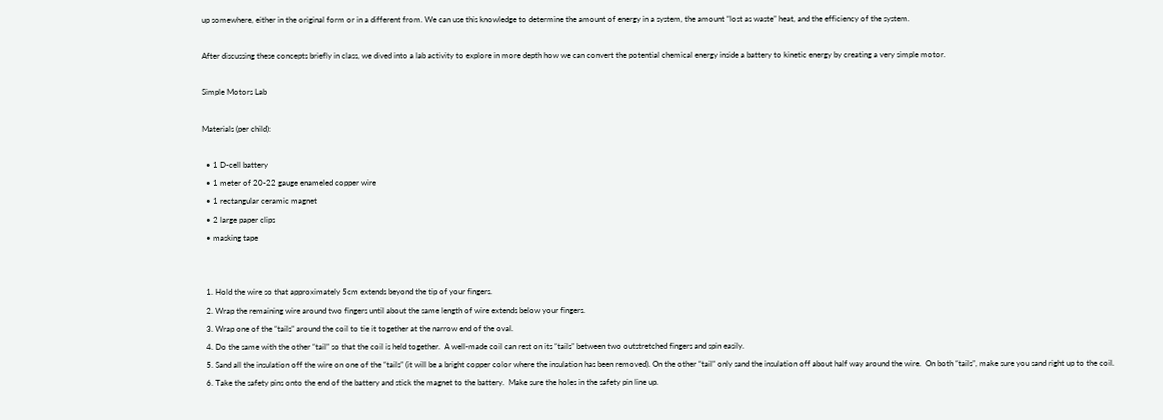up somewhere, either in the original form or in a different from. We can use this knowledge to determine the amount of energy in a system, the amount “lost as waste” heat, and the efficiency of the system.

After discussing these concepts briefly in class, we dived into a lab activity to explore in more depth how we can convert the potential chemical energy inside a battery to kinetic energy by creating a very simple motor.

Simple Motors Lab

Materials (per child):

  • 1 D-cell battery
  • 1 meter of 20-22 gauge enameled copper wire
  • 1 rectangular ceramic magnet
  • 2 large paper clips
  • masking tape


  1. Hold the wire so that approximately 5cm extends beyond the tip of your fingers.
  2. Wrap the remaining wire around two fingers until about the same length of wire extends below your fingers.
  3. Wrap one of the “tails” around the coil to tie it together at the narrow end of the oval.
  4. Do the same with the other “tail” so that the coil is held together.  A well-made coil can rest on its “tails” between two outstretched fingers and spin easily.
  5. Sand all the insulation off the wire on one of the “tails” (it will be a bright copper color where the insulation has been removed). On the other “tail” only sand the insulation off about half way around the wire.  On both “tails”, make sure you sand right up to the coil.
  6. Take the safety pins onto the end of the battery and stick the magnet to the battery.  Make sure the holes in the safety pin line up.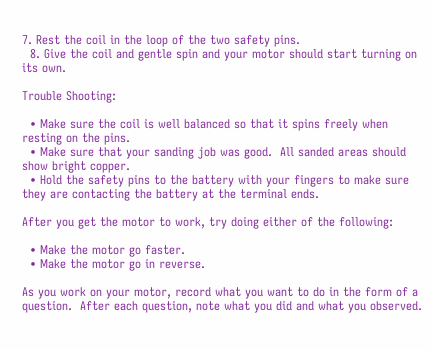7. Rest the coil in the loop of the two safety pins.
  8. Give the coil and gentle spin and your motor should start turning on its own.

Trouble Shooting:

  • Make sure the coil is well balanced so that it spins freely when resting on the pins.
  • Make sure that your sanding job was good.  All sanded areas should show bright copper.
  • Hold the safety pins to the battery with your fingers to make sure they are contacting the battery at the terminal ends.

After you get the motor to work, try doing either of the following:

  • Make the motor go faster.
  • Make the motor go in reverse.

As you work on your motor, record what you want to do in the form of a question.  After each question, note what you did and what you observed.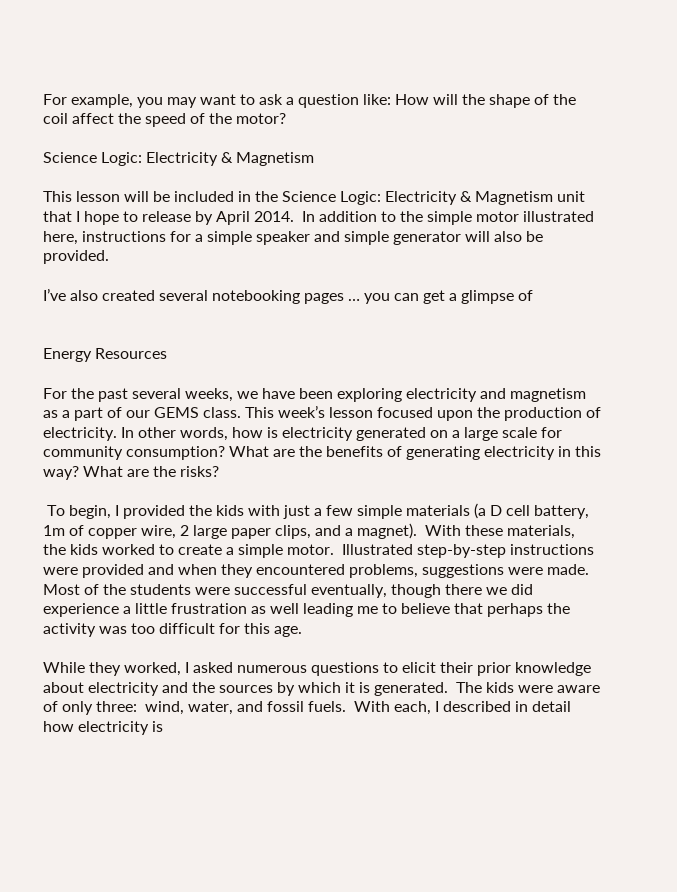For example, you may want to ask a question like: How will the shape of the coil affect the speed of the motor?

Science Logic: Electricity & Magnetism

This lesson will be included in the Science Logic: Electricity & Magnetism unit that I hope to release by April 2014.  In addition to the simple motor illustrated here, instructions for a simple speaker and simple generator will also be provided.

I’ve also created several notebooking pages … you can get a glimpse of


Energy Resources

For the past several weeks, we have been exploring electricity and magnetism as a part of our GEMS class. This week’s lesson focused upon the production of electricity. In other words, how is electricity generated on a large scale for community consumption? What are the benefits of generating electricity in this way? What are the risks?

 To begin, I provided the kids with just a few simple materials (a D cell battery, 1m of copper wire, 2 large paper clips, and a magnet).  With these materials, the kids worked to create a simple motor.  Illustrated step-by-step instructions were provided and when they encountered problems, suggestions were made.  Most of the students were successful eventually, though there we did experience a little frustration as well leading me to believe that perhaps the activity was too difficult for this age.

While they worked, I asked numerous questions to elicit their prior knowledge about electricity and the sources by which it is generated.  The kids were aware of only three:  wind, water, and fossil fuels.  With each, I described in detail how electricity is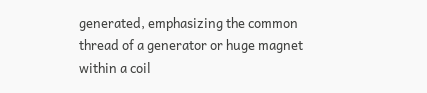generated, emphasizing the common thread of a generator or huge magnet within a coil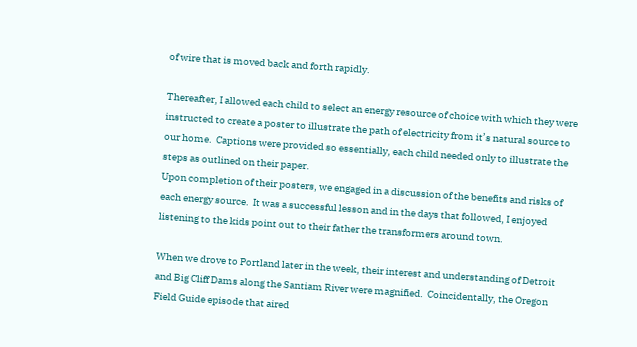of wire that is moved back and forth rapidly.

Thereafter, I allowed each child to select an energy resource of choice with which they were instructed to create a poster to illustrate the path of electricity from it’s natural source to our home.  Captions were provided so essentially, each child needed only to illustrate the steps as outlined on their paper.
Upon completion of their posters, we engaged in a discussion of the benefits and risks of each energy source.  It was a successful lesson and in the days that followed, I enjoyed listening to the kids point out to their father the transformers around town.

When we drove to Portland later in the week, their interest and understanding of Detroit and Big Cliff Dams along the Santiam River were magnified.  Coincidentally, the Oregon Field Guide episode that aired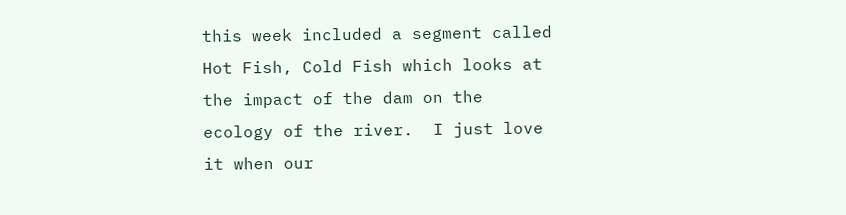this week included a segment called Hot Fish, Cold Fish which looks at the impact of the dam on the ecology of the river.  I just love it when our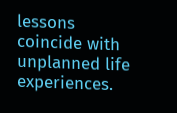lessons coincide with unplanned life experiences.